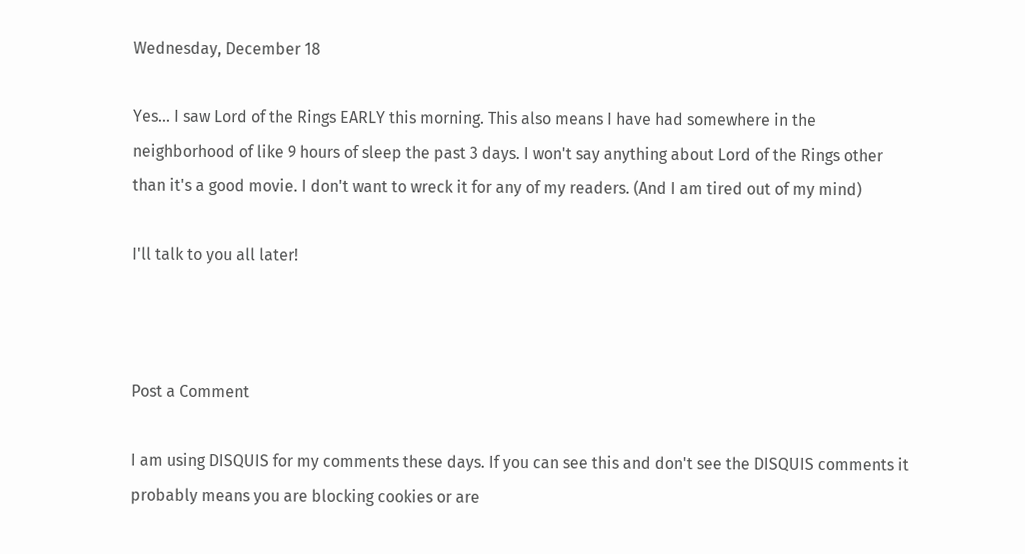Wednesday, December 18

Yes... I saw Lord of the Rings EARLY this morning. This also means I have had somewhere in the neighborhood of like 9 hours of sleep the past 3 days. I won't say anything about Lord of the Rings other than it's a good movie. I don't want to wreck it for any of my readers. (And I am tired out of my mind)

I'll talk to you all later!



Post a Comment

I am using DISQUIS for my comments these days. If you can see this and don't see the DISQUIS comments it probably means you are blocking cookies or are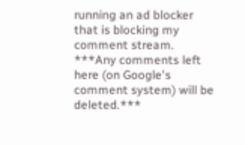running an ad blocker that is blocking my comment stream. ***Any comments left here (on Google's comment system) will be deleted.***